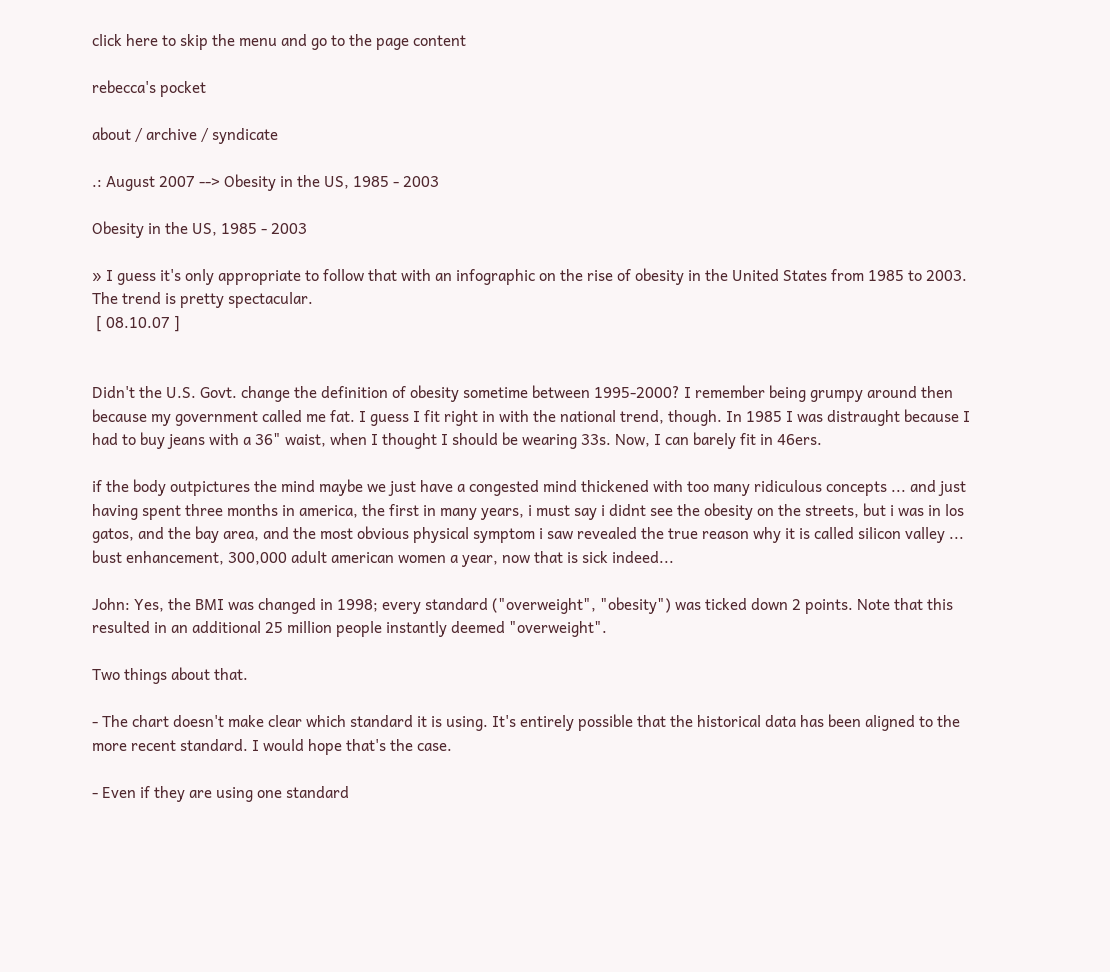click here to skip the menu and go to the page content

rebecca's pocket

about / archive / syndicate

.: August 2007 --> Obesity in the US, 1985 - 2003

Obesity in the US, 1985 - 2003

» I guess it's only appropriate to follow that with an infographic on the rise of obesity in the United States from 1985 to 2003. The trend is pretty spectacular.
 [ 08.10.07 ]


Didn't the U.S. Govt. change the definition of obesity sometime between 1995-2000? I remember being grumpy around then because my government called me fat. I guess I fit right in with the national trend, though. In 1985 I was distraught because I had to buy jeans with a 36" waist, when I thought I should be wearing 33s. Now, I can barely fit in 46ers.

if the body outpictures the mind maybe we just have a congested mind thickened with too many ridiculous concepts ... and just having spent three months in america, the first in many years, i must say i didnt see the obesity on the streets, but i was in los gatos, and the bay area, and the most obvious physical symptom i saw revealed the true reason why it is called silicon valley ... bust enhancement, 300,000 adult american women a year, now that is sick indeed...

John: Yes, the BMI was changed in 1998; every standard ("overweight", "obesity") was ticked down 2 points. Note that this resulted in an additional 25 million people instantly deemed "overweight".

Two things about that.

- The chart doesn't make clear which standard it is using. It's entirely possible that the historical data has been aligned to the more recent standard. I would hope that's the case.

- Even if they are using one standard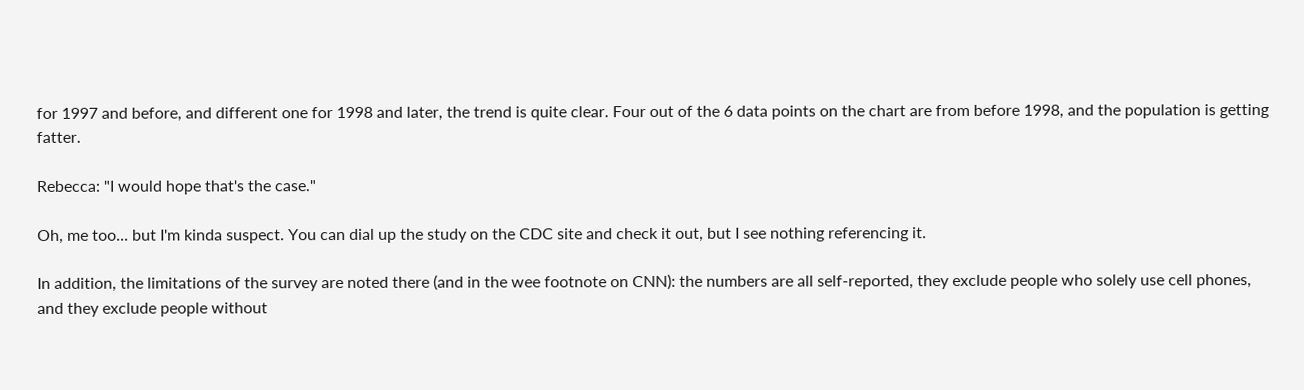for 1997 and before, and different one for 1998 and later, the trend is quite clear. Four out of the 6 data points on the chart are from before 1998, and the population is getting fatter.

Rebecca: "I would hope that's the case."

Oh, me too... but I'm kinda suspect. You can dial up the study on the CDC site and check it out, but I see nothing referencing it.

In addition, the limitations of the survey are noted there (and in the wee footnote on CNN): the numbers are all self-reported, they exclude people who solely use cell phones, and they exclude people without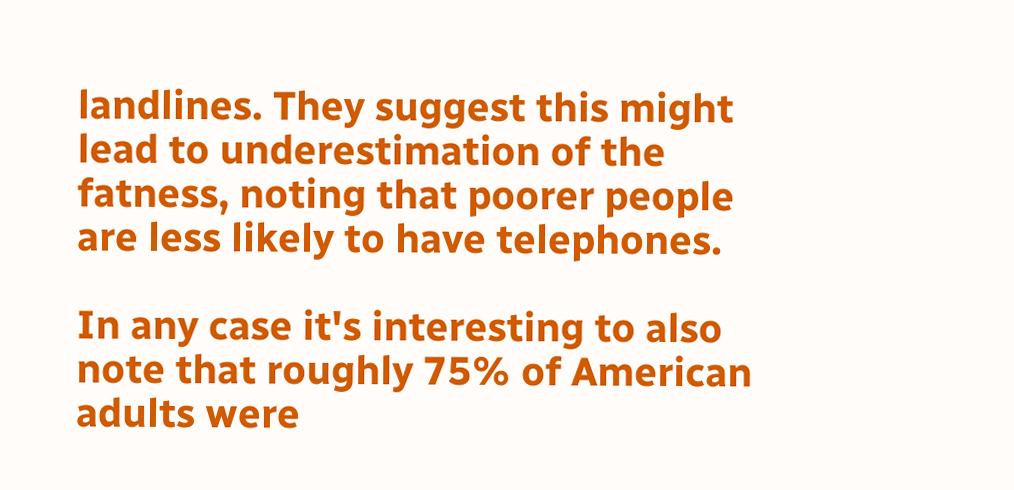landlines. They suggest this might lead to underestimation of the fatness, noting that poorer people are less likely to have telephones.

In any case it's interesting to also note that roughly 75% of American adults were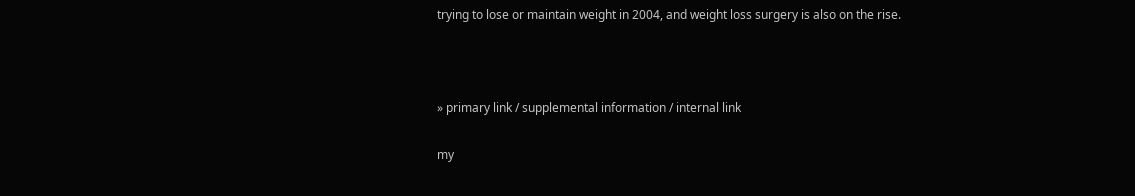trying to lose or maintain weight in 2004, and weight loss surgery is also on the rise.



» primary link / supplemental information / internal link

my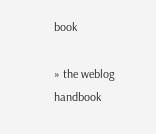book

» the weblog handbook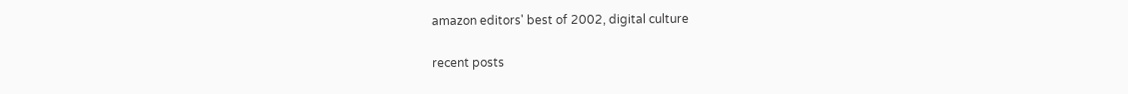amazon editors' best of 2002, digital culture

recent posts